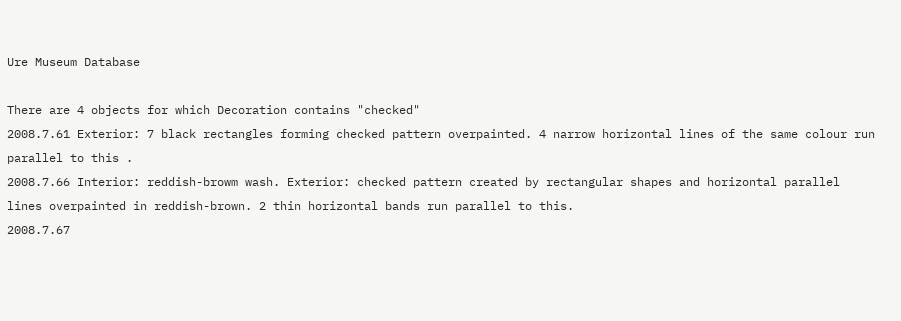Ure Museum Database

There are 4 objects for which Decoration contains "checked"
2008.7.61 Exterior: 7 black rectangles forming checked pattern overpainted. 4 narrow horizontal lines of the same colour run parallel to this .
2008.7.66 Interior: reddish-browm wash. Exterior: checked pattern created by rectangular shapes and horizontal parallel lines overpainted in reddish-brown. 2 thin horizontal bands run parallel to this.
2008.7.67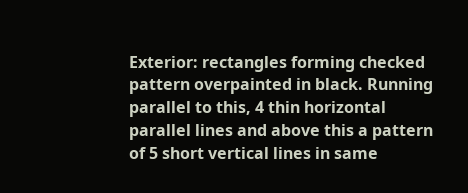Exterior: rectangles forming checked pattern overpainted in black. Running parallel to this, 4 thin horizontal parallel lines and above this a pattern of 5 short vertical lines in same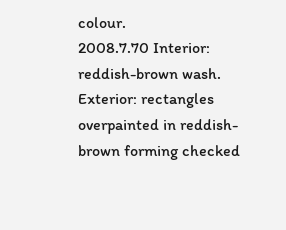colour.
2008.7.70 Interior: reddish-brown wash. Exterior: rectangles overpainted in reddish-brown forming checked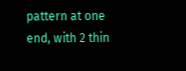pattern at one end, with 2 thin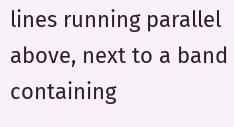lines running parallel above, next to a band containing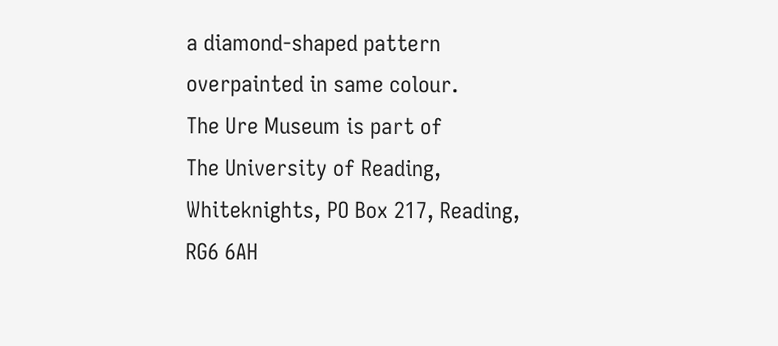a diamond-shaped pattern overpainted in same colour.
The Ure Museum is part of
The University of Reading, Whiteknights, PO Box 217, Reading, RG6 6AH